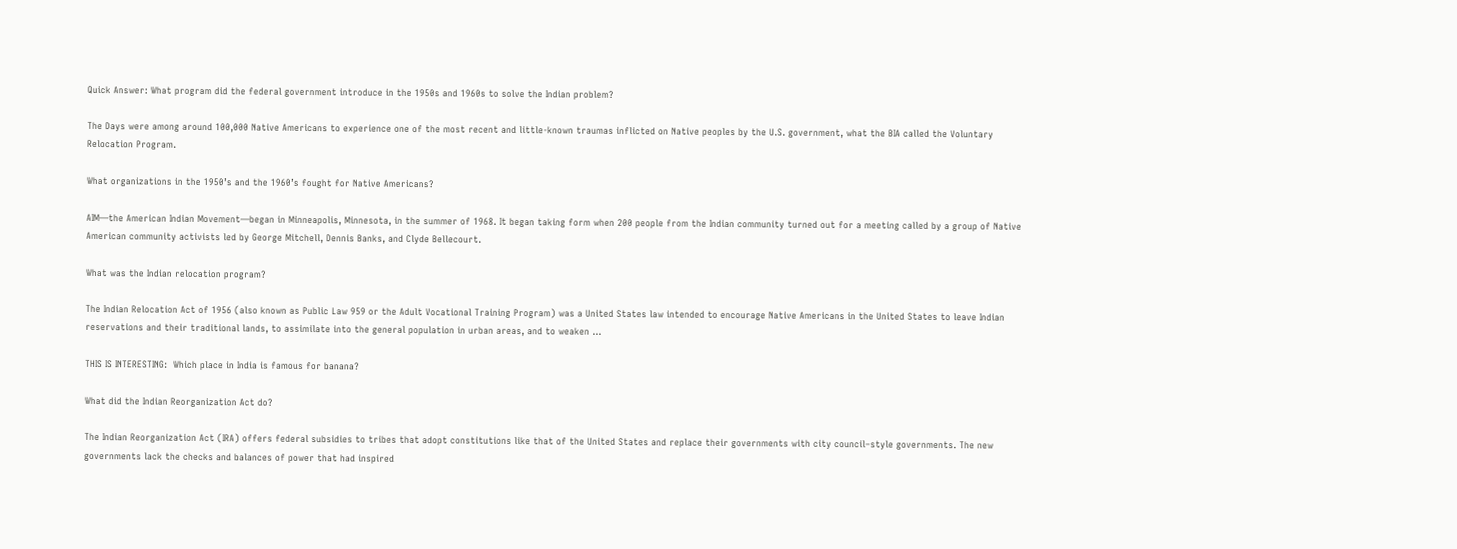Quick Answer: What program did the federal government introduce in the 1950s and 1960s to solve the Indian problem?

The Days were among around 100,000 Native Americans to experience one of the most recent and little-known traumas inflicted on Native peoples by the U.S. government, what the BIA called the Voluntary Relocation Program.

What organizations in the 1950’s and the 1960’s fought for Native Americans?

AIM—the American Indian Movement—began in Minneapolis, Minnesota, in the summer of 1968. It began taking form when 200 people from the Indian community turned out for a meeting called by a group of Native American community activists led by George Mitchell, Dennis Banks, and Clyde Bellecourt.

What was the Indian relocation program?

The Indian Relocation Act of 1956 (also known as Public Law 959 or the Adult Vocational Training Program) was a United States law intended to encourage Native Americans in the United States to leave Indian reservations and their traditional lands, to assimilate into the general population in urban areas, and to weaken …

THIS IS INTERESTING:  Which place in India is famous for banana?

What did the Indian Reorganization Act do?

The Indian Reorganization Act (IRA) offers federal subsidies to tribes that adopt constitutions like that of the United States and replace their governments with city council–style governments. The new governments lack the checks and balances of power that had inspired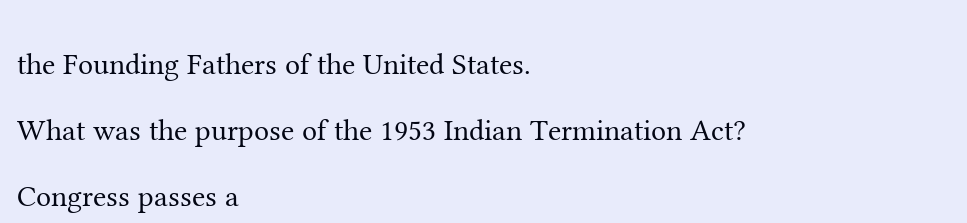the Founding Fathers of the United States.

What was the purpose of the 1953 Indian Termination Act?

Congress passes a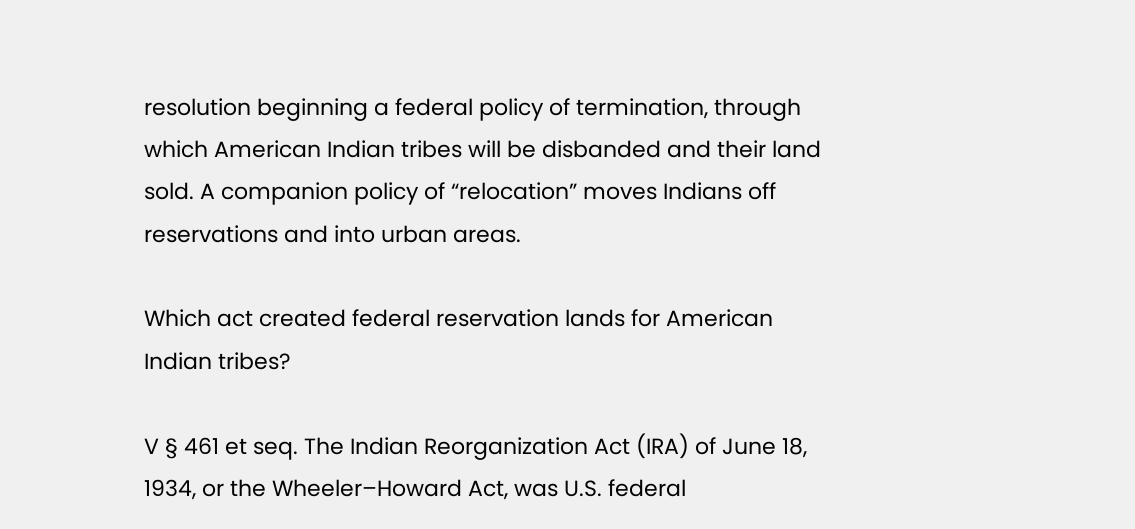resolution beginning a federal policy of termination, through which American Indian tribes will be disbanded and their land sold. A companion policy of “relocation” moves Indians off reservations and into urban areas.

Which act created federal reservation lands for American Indian tribes?

V § 461 et seq. The Indian Reorganization Act (IRA) of June 18, 1934, or the Wheeler–Howard Act, was U.S. federal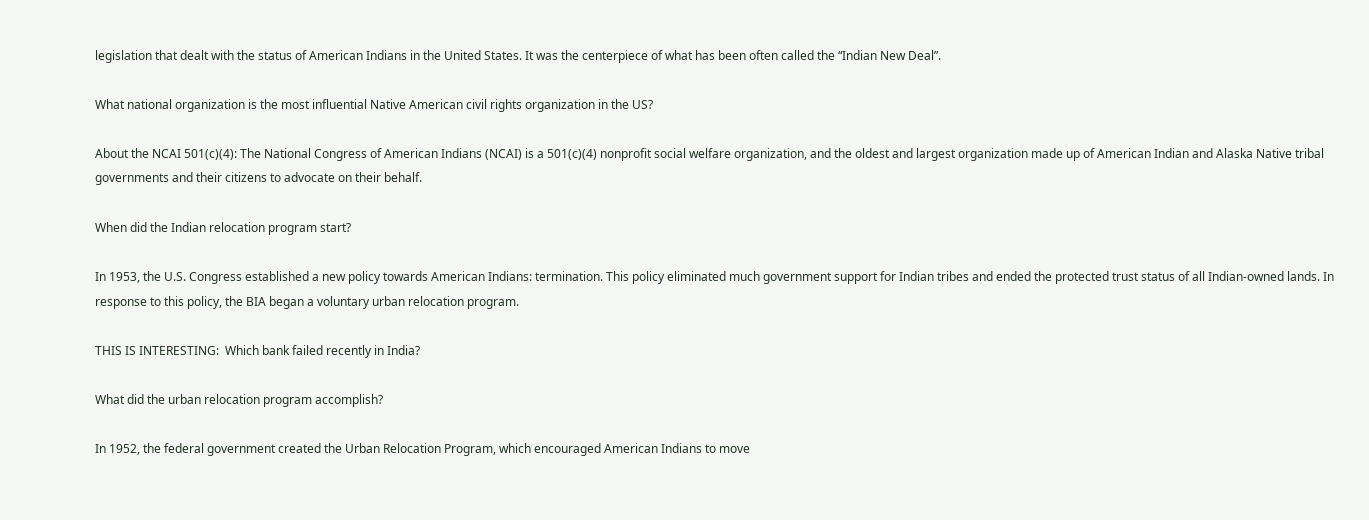legislation that dealt with the status of American Indians in the United States. It was the centerpiece of what has been often called the “Indian New Deal”.

What national organization is the most influential Native American civil rights organization in the US?

About the NCAI 501(c)(4): The National Congress of American Indians (NCAI) is a 501(c)(4) nonprofit social welfare organization, and the oldest and largest organization made up of American Indian and Alaska Native tribal governments and their citizens to advocate on their behalf.

When did the Indian relocation program start?

In 1953, the U.S. Congress established a new policy towards American Indians: termination. This policy eliminated much government support for Indian tribes and ended the protected trust status of all Indian-owned lands. In response to this policy, the BIA began a voluntary urban relocation program.

THIS IS INTERESTING:  Which bank failed recently in India?

What did the urban relocation program accomplish?

In 1952, the federal government created the Urban Relocation Program, which encouraged American Indians to move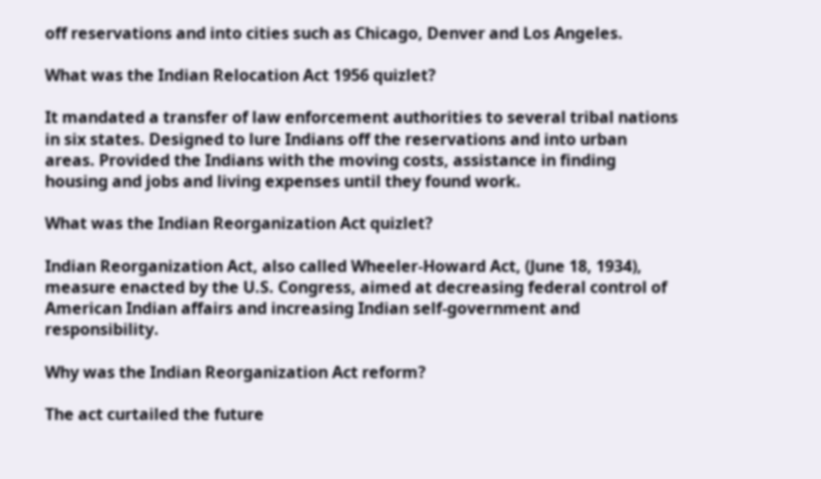off reservations and into cities such as Chicago, Denver and Los Angeles.

What was the Indian Relocation Act 1956 quizlet?

It mandated a transfer of law enforcement authorities to several tribal nations in six states. Designed to lure Indians off the reservations and into urban areas. Provided the Indians with the moving costs, assistance in finding housing and jobs and living expenses until they found work.

What was the Indian Reorganization Act quizlet?

Indian Reorganization Act, also called Wheeler-Howard Act, (June 18, 1934), measure enacted by the U.S. Congress, aimed at decreasing federal control of American Indian affairs and increasing Indian self-government and responsibility.

Why was the Indian Reorganization Act reform?

The act curtailed the future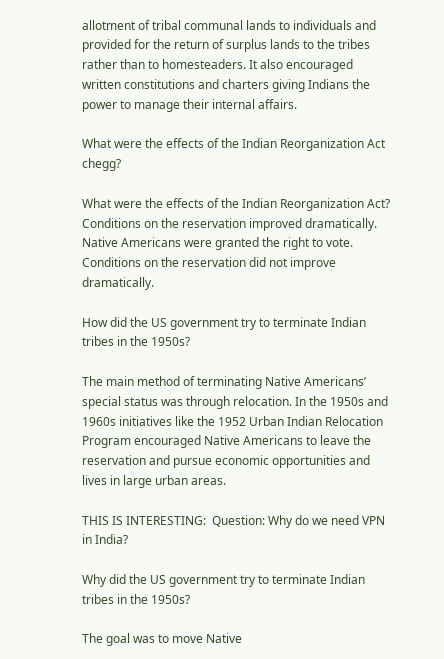allotment of tribal communal lands to individuals and provided for the return of surplus lands to the tribes rather than to homesteaders. It also encouraged written constitutions and charters giving Indians the power to manage their internal affairs.

What were the effects of the Indian Reorganization Act chegg?

What were the effects of the Indian Reorganization Act? Conditions on the reservation improved dramatically. Native Americans were granted the right to vote. Conditions on the reservation did not improve dramatically.

How did the US government try to terminate Indian tribes in the 1950s?

The main method of terminating Native Americans’ special status was through relocation. In the 1950s and 1960s initiatives like the 1952 Urban Indian Relocation Program encouraged Native Americans to leave the reservation and pursue economic opportunities and lives in large urban areas.

THIS IS INTERESTING:  Question: Why do we need VPN in India?

Why did the US government try to terminate Indian tribes in the 1950s?

The goal was to move Native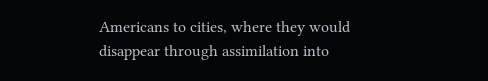Americans to cities, where they would disappear through assimilation into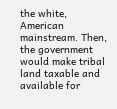the white, American mainstream. Then, the government would make tribal land taxable and available for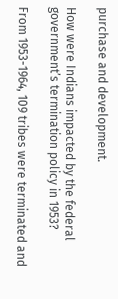purchase and development.

How were Indians impacted by the federal government’s termination policy in 1953?

From 1953-1964, 109 tribes were terminated and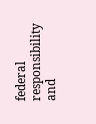federal responsibility and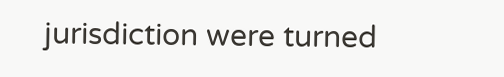jurisdiction were turned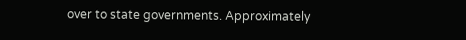over to state governments. Approximately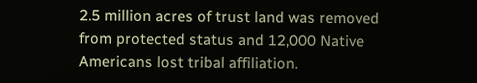2.5 million acres of trust land was removed from protected status and 12,000 Native Americans lost tribal affiliation.